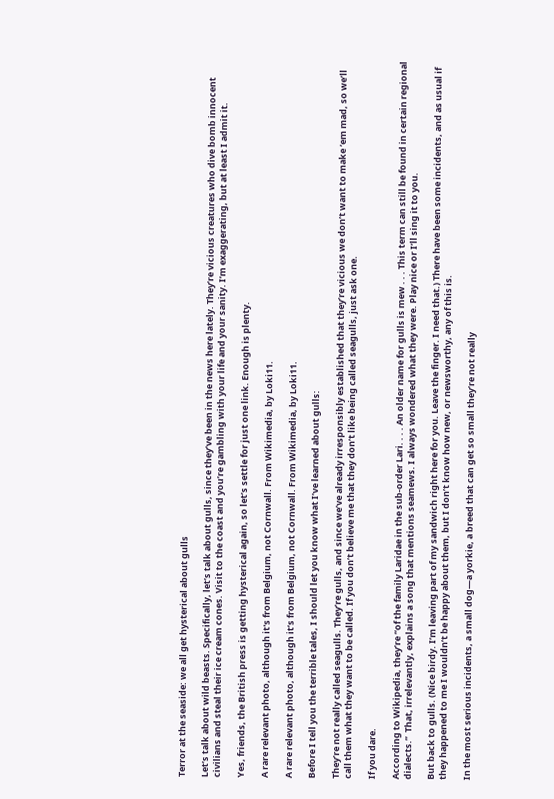Terror at the seaside: we all get hysterical about gulls

Let’s talk about wild beasts. Specifically, let’s talk about gulls, since they’ve been in the news here lately. They’re vicious creatures who dive bomb innocent civilians and steal their ice cream cones. Visit to the coast and you’re gambling with your life and your sanity. I’m exaggerating, but at least I admit it.

Yes, friends, the British press is getting hysterical again, so let’s settle for just one link. Enough is plenty.

A rare relevant photo, although it's from Belgium, not Cornwall. From Wikimedia, by Loki11.

A rare relevant photo, although it’s from Belgium, not Cornwall. From Wikimedia, by Loki11.

Before I tell you the terrible tales, I should let you know what I’ve learned about gulls:

They’re not really called seagulls. They’re gulls, and since we’ve already irresponsibly established that they’re vicious we don’t want to make ‘em mad, so we’ll call them what they want to be called. If you don’t believe me that they don’t like being called seagulls, just ask one.

If you dare.

According to Wikipedia, they’re “of the family Laridae in the sub-order Lari. . . . An older name for gulls is mew . . . This term can still be found in certain regional dialects.”  That, irrelevantly, explains a song that mentions seamews. I always wondered what they were. Play nice or I’ll sing it to you.

But back to gulls. (Nice birdy. I’m leaving part of my sandwich right here for you. Leave the finger. I need that.) There have been some incidents, and as usual if they happened to me I wouldn’t be happy about them, but I don’t know how new, or newsworthy, any of this is.

In the most serious incidents, a small dog—a yorkie, a breed that can get so small they’re not really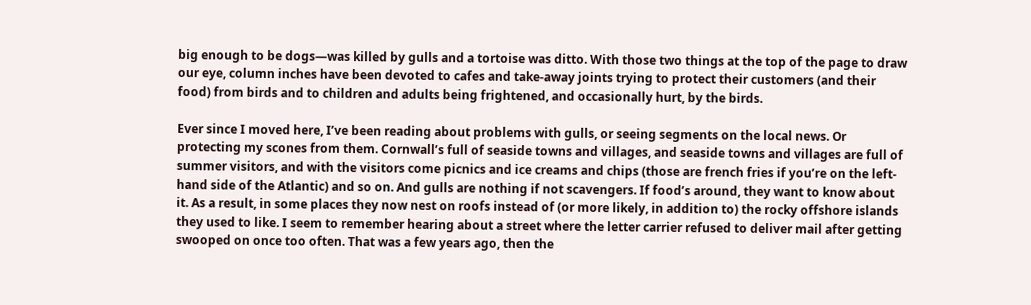big enough to be dogs—was killed by gulls and a tortoise was ditto. With those two things at the top of the page to draw our eye, column inches have been devoted to cafes and take-away joints trying to protect their customers (and their food) from birds and to children and adults being frightened, and occasionally hurt, by the birds.

Ever since I moved here, I’ve been reading about problems with gulls, or seeing segments on the local news. Or protecting my scones from them. Cornwall’s full of seaside towns and villages, and seaside towns and villages are full of summer visitors, and with the visitors come picnics and ice creams and chips (those are french fries if you’re on the left-hand side of the Atlantic) and so on. And gulls are nothing if not scavengers. If food’s around, they want to know about it. As a result, in some places they now nest on roofs instead of (or more likely, in addition to) the rocky offshore islands they used to like. I seem to remember hearing about a street where the letter carrier refused to deliver mail after getting swooped on once too often. That was a few years ago, then the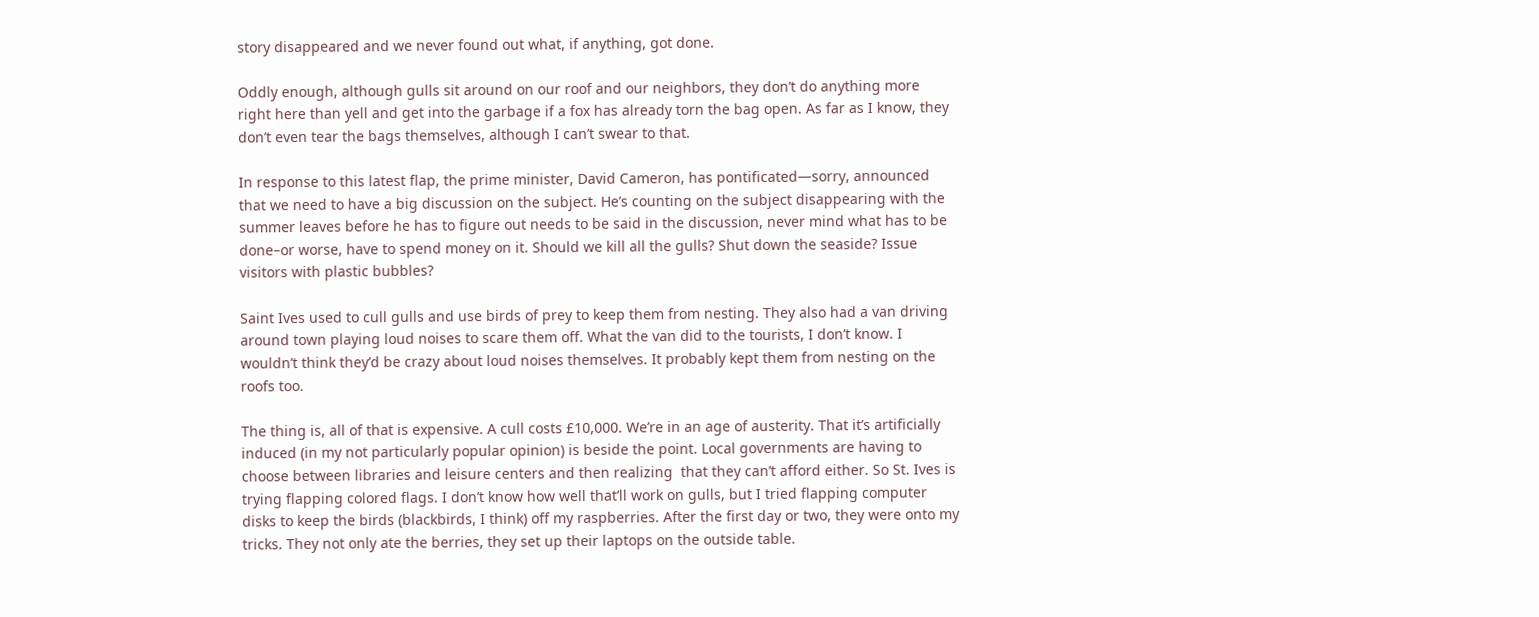story disappeared and we never found out what, if anything, got done.

Oddly enough, although gulls sit around on our roof and our neighbors, they don’t do anything more right here than yell and get into the garbage if a fox has already torn the bag open. As far as I know, they don’t even tear the bags themselves, although I can’t swear to that.

In response to this latest flap, the prime minister, David Cameron, has pontificated—sorry, announced that we need to have a big discussion on the subject. He’s counting on the subject disappearing with the summer leaves before he has to figure out needs to be said in the discussion, never mind what has to be done–or worse, have to spend money on it. Should we kill all the gulls? Shut down the seaside? Issue visitors with plastic bubbles?

Saint Ives used to cull gulls and use birds of prey to keep them from nesting. They also had a van driving around town playing loud noises to scare them off. What the van did to the tourists, I don’t know. I wouldn’t think they’d be crazy about loud noises themselves. It probably kept them from nesting on the roofs too.

The thing is, all of that is expensive. A cull costs £10,000. We’re in an age of austerity. That it’s artificially induced (in my not particularly popular opinion) is beside the point. Local governments are having to choose between libraries and leisure centers and then realizing  that they can’t afford either. So St. Ives is trying flapping colored flags. I don’t know how well that’ll work on gulls, but I tried flapping computer disks to keep the birds (blackbirds, I think) off my raspberries. After the first day or two, they were onto my tricks. They not only ate the berries, they set up their laptops on the outside table.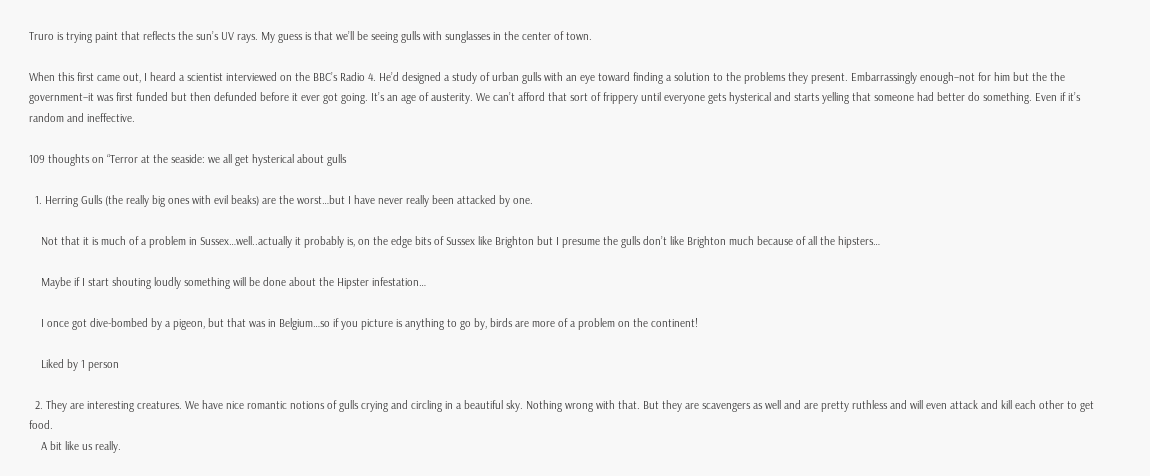Truro is trying paint that reflects the sun’s UV rays. My guess is that we’ll be seeing gulls with sunglasses in the center of town.

When this first came out, I heard a scientist interviewed on the BBC’s Radio 4. He’d designed a study of urban gulls with an eye toward finding a solution to the problems they present. Embarrassingly enough–not for him but the the government–it was first funded but then defunded before it ever got going. It’s an age of austerity. We can’t afford that sort of frippery until everyone gets hysterical and starts yelling that someone had better do something. Even if it’s random and ineffective.

109 thoughts on “Terror at the seaside: we all get hysterical about gulls

  1. Herring Gulls (the really big ones with evil beaks) are the worst…but I have never really been attacked by one.

    Not that it is much of a problem in Sussex…well..actually it probably is, on the edge bits of Sussex like Brighton but I presume the gulls don’t like Brighton much because of all the hipsters…

    Maybe if I start shouting loudly something will be done about the Hipster infestation…

    I once got dive-bombed by a pigeon, but that was in Belgium…so if you picture is anything to go by, birds are more of a problem on the continent!

    Liked by 1 person

  2. They are interesting creatures. We have nice romantic notions of gulls crying and circling in a beautiful sky. Nothing wrong with that. But they are scavengers as well and are pretty ruthless and will even attack and kill each other to get food.
    A bit like us really.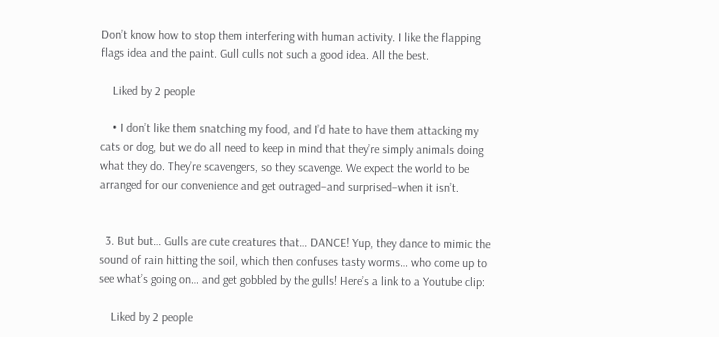Don’t know how to stop them interfering with human activity. I like the flapping flags idea and the paint. Gull culls not such a good idea. All the best.

    Liked by 2 people

    • I don’t like them snatching my food, and I’d hate to have them attacking my cats or dog, but we do all need to keep in mind that they’re simply animals doing what they do. They’re scavengers, so they scavenge. We expect the world to be arranged for our convenience and get outraged–and surprised–when it isn’t.


  3. But but… Gulls are cute creatures that… DANCE! Yup, they dance to mimic the sound of rain hitting the soil, which then confuses tasty worms… who come up to see what’s going on… and get gobbled by the gulls! Here’s a link to a Youtube clip:

    Liked by 2 people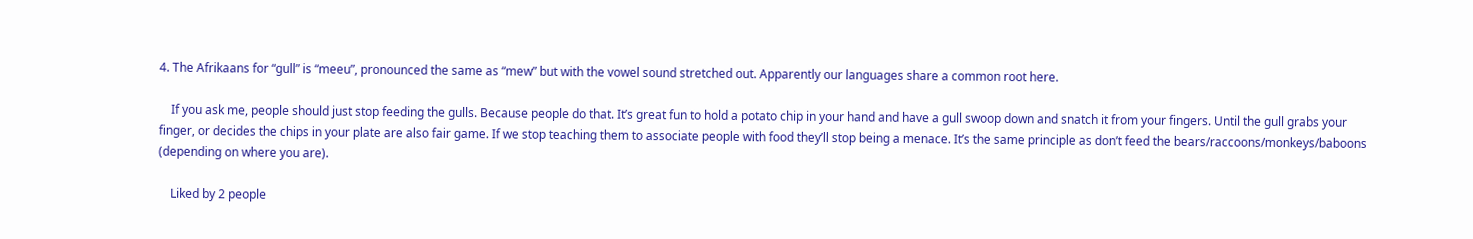4. The Afrikaans for “gull” is “meeu”, pronounced the same as “mew” but with the vowel sound stretched out. Apparently our languages share a common root here.

    If you ask me, people should just stop feeding the gulls. Because people do that. It’s great fun to hold a potato chip in your hand and have a gull swoop down and snatch it from your fingers. Until the gull grabs your finger, or decides the chips in your plate are also fair game. If we stop teaching them to associate people with food they’ll stop being a menace. It’s the same principle as don’t feed the bears/raccoons/monkeys/baboons (depending on where you are).

    Liked by 2 people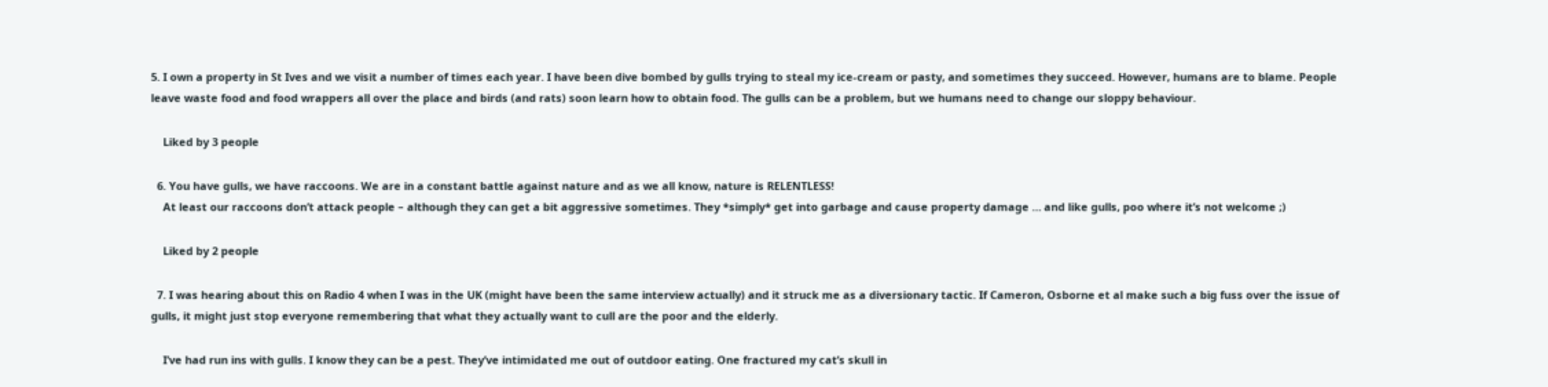5. I own a property in St Ives and we visit a number of times each year. I have been dive bombed by gulls trying to steal my ice-cream or pasty, and sometimes they succeed. However, humans are to blame. People leave waste food and food wrappers all over the place and birds (and rats) soon learn how to obtain food. The gulls can be a problem, but we humans need to change our sloppy behaviour.

    Liked by 3 people

  6. You have gulls, we have raccoons. We are in a constant battle against nature and as we all know, nature is RELENTLESS!
    At least our raccoons don’t attack people – although they can get a bit aggressive sometimes. They *simply* get into garbage and cause property damage … and like gulls, poo where it’s not welcome ;)

    Liked by 2 people

  7. I was hearing about this on Radio 4 when I was in the UK (might have been the same interview actually) and it struck me as a diversionary tactic. If Cameron, Osborne et al make such a big fuss over the issue of gulls, it might just stop everyone remembering that what they actually want to cull are the poor and the elderly.

    I’ve had run ins with gulls. I know they can be a pest. They’ve intimidated me out of outdoor eating. One fractured my cat’s skull in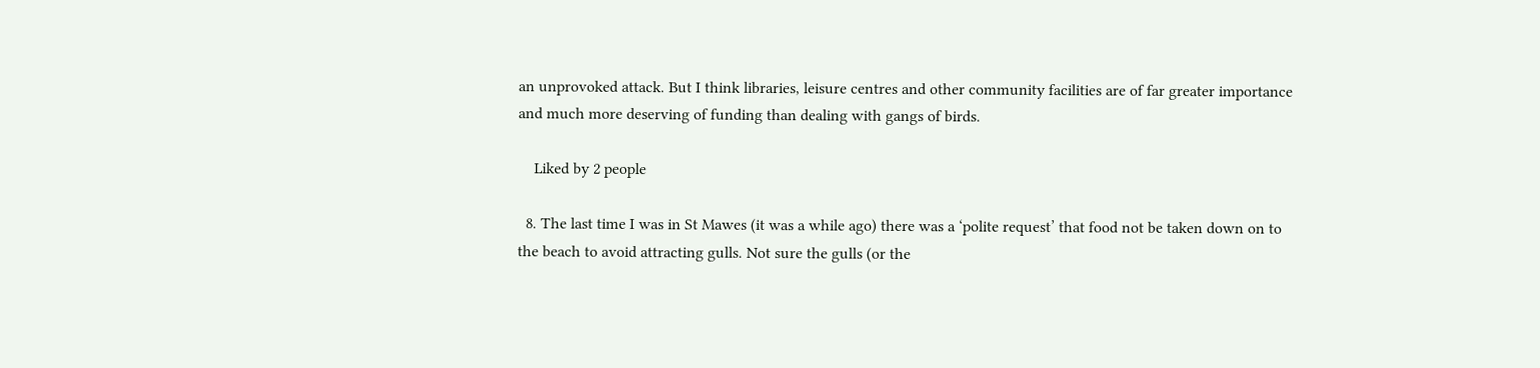an unprovoked attack. But I think libraries, leisure centres and other community facilities are of far greater importance and much more deserving of funding than dealing with gangs of birds.

    Liked by 2 people

  8. The last time I was in St Mawes (it was a while ago) there was a ‘polite request’ that food not be taken down on to the beach to avoid attracting gulls. Not sure the gulls (or the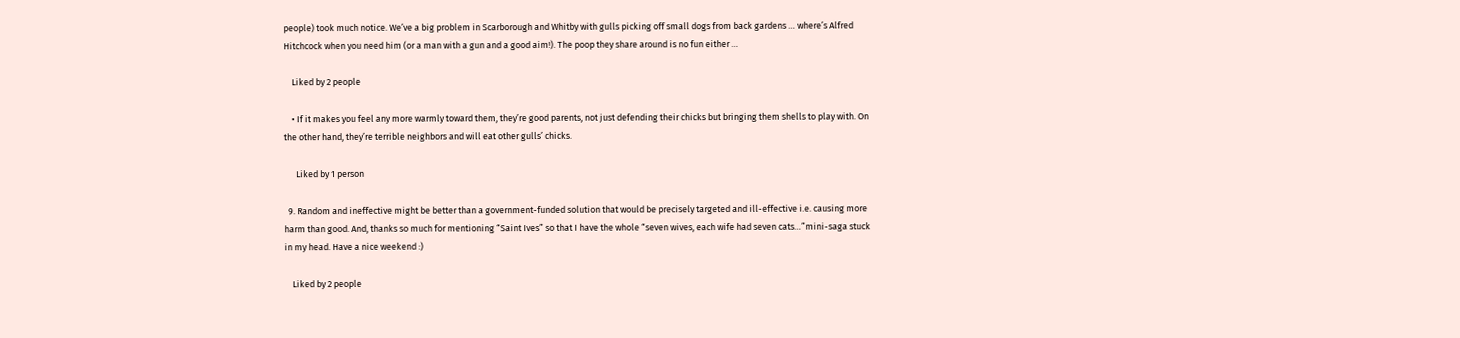people) took much notice. We’ve a big problem in Scarborough and Whitby with gulls picking off small dogs from back gardens … where’s Alfred Hitchcock when you need him (or a man with a gun and a good aim!). The poop they share around is no fun either …

    Liked by 2 people

    • If it makes you feel any more warmly toward them, they’re good parents, not just defending their chicks but bringing them shells to play with. On the other hand, they’re terrible neighbors and will eat other gulls’ chicks.

      Liked by 1 person

  9. Random and ineffective might be better than a government-funded solution that would be precisely targeted and ill-effective i.e. causing more harm than good. And, thanks so much for mentioning “Saint Ives” so that I have the whole “seven wives, each wife had seven cats…”mini-saga stuck in my head. Have a nice weekend :)

    Liked by 2 people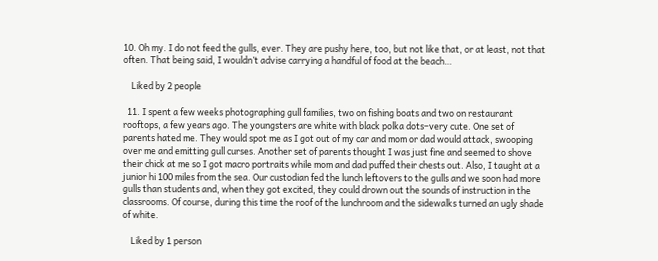10. Oh my. I do not feed the gulls, ever. They are pushy here, too, but not like that, or at least, not that often. That being said, I wouldn’t advise carrying a handful of food at the beach…

    Liked by 2 people

  11. I spent a few weeks photographing gull families, two on fishing boats and two on restaurant rooftops, a few years ago. The youngsters are white with black polka dots–very cute. One set of parents hated me. They would spot me as I got out of my car and mom or dad would attack, swooping over me and emitting gull curses. Another set of parents thought I was just fine and seemed to shove their chick at me so I got macro portraits while mom and dad puffed their chests out. Also, I taught at a junior hi 100 miles from the sea. Our custodian fed the lunch leftovers to the gulls and we soon had more gulls than students and, when they got excited, they could drown out the sounds of instruction in the classrooms. Of course, during this time the roof of the lunchroom and the sidewalks turned an ugly shade of white.

    Liked by 1 person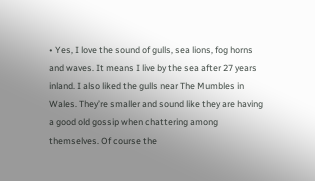• Yes, I love the sound of gulls, sea lions, fog horns and waves. It means I live by the sea after 27 years inland. I also liked the gulls near The Mumbles in Wales. They’re smaller and sound like they are having a good old gossip when chattering among themselves. Of course the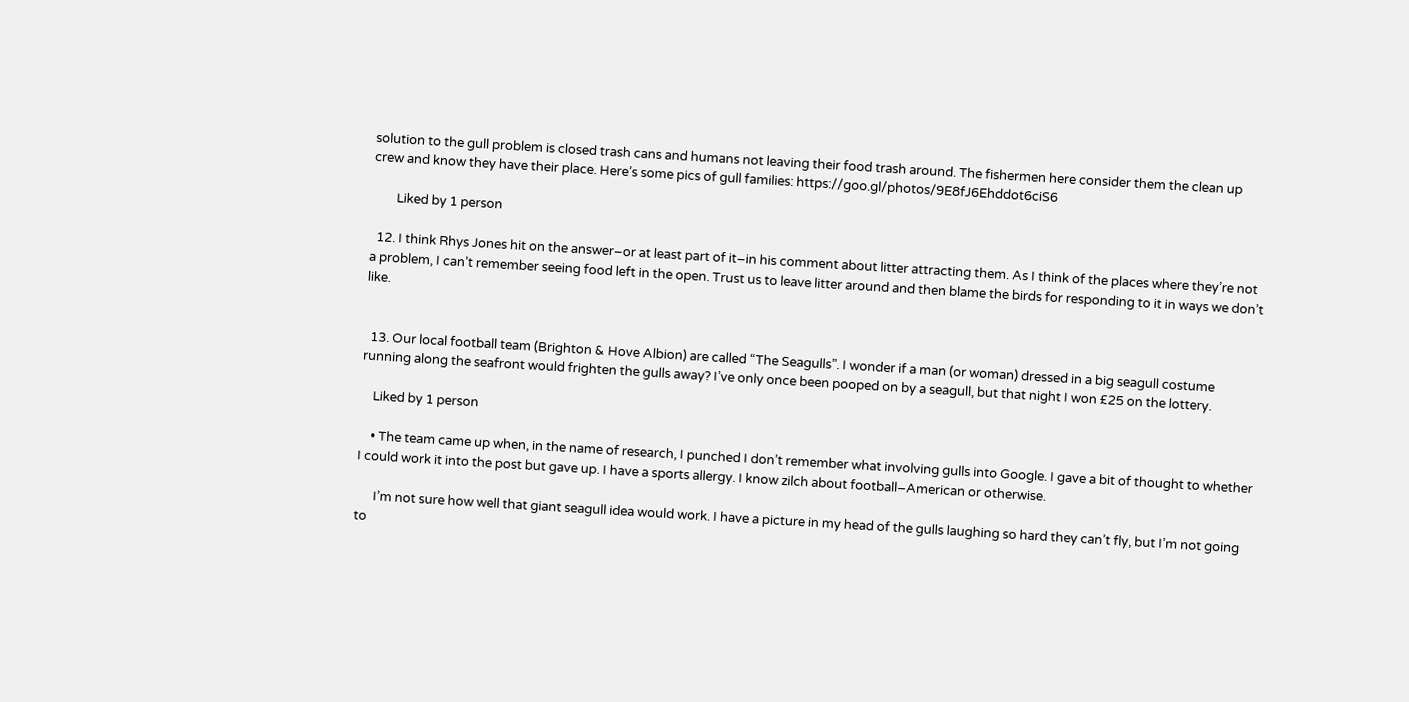solution to the gull problem is closed trash cans and humans not leaving their food trash around. The fishermen here consider them the clean up crew and know they have their place. Here’s some pics of gull families: https://goo.gl/photos/9E8fJ6Ehddot6ciS6

        Liked by 1 person

  12. I think Rhys Jones hit on the answer–or at least part of it–in his comment about litter attracting them. As I think of the places where they’re not a problem, I can’t remember seeing food left in the open. Trust us to leave litter around and then blame the birds for responding to it in ways we don’t like.


  13. Our local football team (Brighton & Hove Albion) are called “The Seagulls”. I wonder if a man (or woman) dressed in a big seagull costume running along the seafront would frighten the gulls away? I’ve only once been pooped on by a seagull, but that night I won £25 on the lottery.

    Liked by 1 person

    • The team came up when, in the name of research, I punched I don’t remember what involving gulls into Google. I gave a bit of thought to whether I could work it into the post but gave up. I have a sports allergy. I know zilch about football–American or otherwise.

      I’m not sure how well that giant seagull idea would work. I have a picture in my head of the gulls laughing so hard they can’t fly, but I’m not going to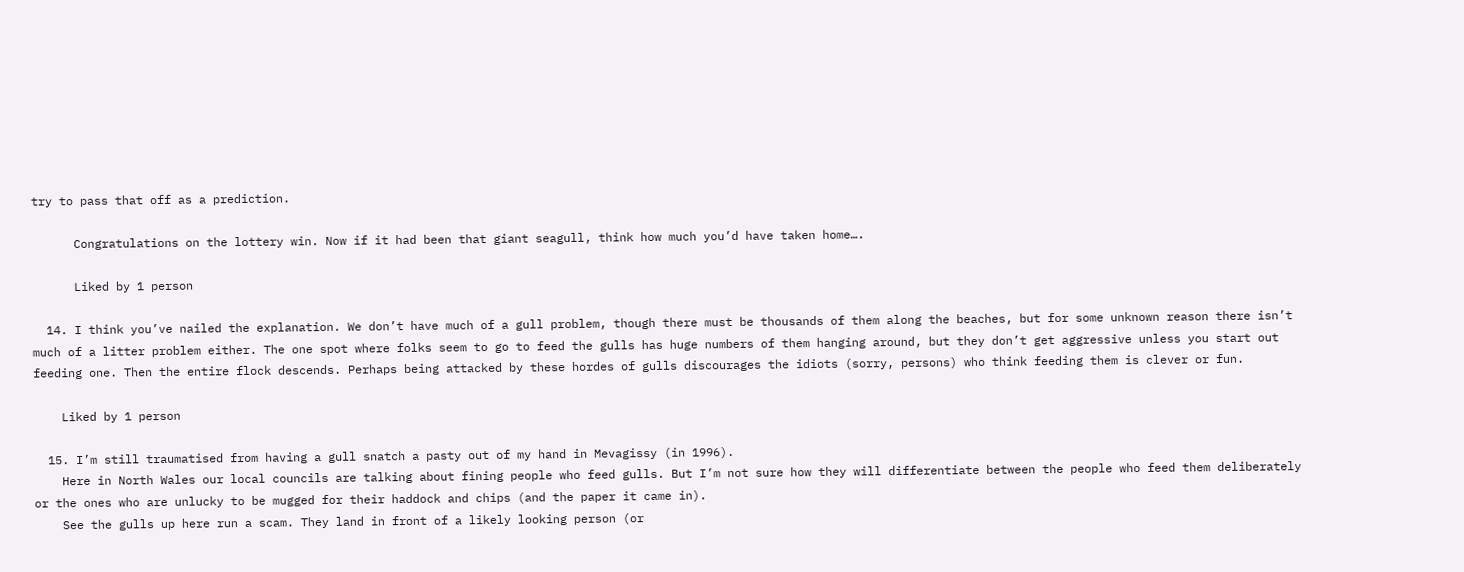try to pass that off as a prediction.

      Congratulations on the lottery win. Now if it had been that giant seagull, think how much you’d have taken home….

      Liked by 1 person

  14. I think you’ve nailed the explanation. We don’t have much of a gull problem, though there must be thousands of them along the beaches, but for some unknown reason there isn’t much of a litter problem either. The one spot where folks seem to go to feed the gulls has huge numbers of them hanging around, but they don’t get aggressive unless you start out feeding one. Then the entire flock descends. Perhaps being attacked by these hordes of gulls discourages the idiots (sorry, persons) who think feeding them is clever or fun.

    Liked by 1 person

  15. I’m still traumatised from having a gull snatch a pasty out of my hand in Mevagissy (in 1996).
    Here in North Wales our local councils are talking about fining people who feed gulls. But I’m not sure how they will differentiate between the people who feed them deliberately or the ones who are unlucky to be mugged for their haddock and chips (and the paper it came in).
    See the gulls up here run a scam. They land in front of a likely looking person (or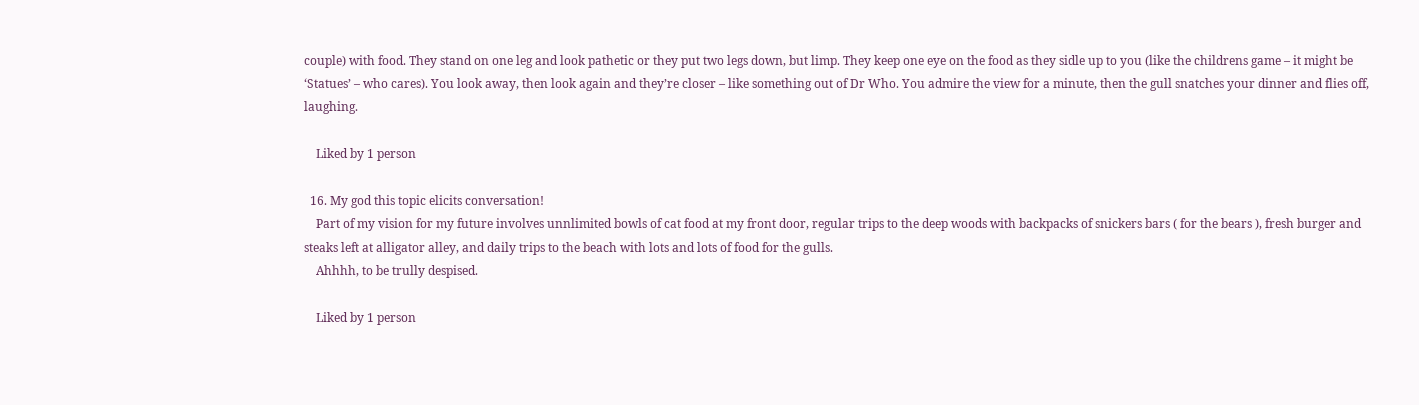couple) with food. They stand on one leg and look pathetic or they put two legs down, but limp. They keep one eye on the food as they sidle up to you (like the childrens game – it might be ‘Statues’ – who cares). You look away, then look again and they’re closer – like something out of Dr Who. You admire the view for a minute, then the gull snatches your dinner and flies off, laughing.

    Liked by 1 person

  16. My god this topic elicits conversation!
    Part of my vision for my future involves unnlimited bowls of cat food at my front door, regular trips to the deep woods with backpacks of snickers bars ( for the bears ), fresh burger and steaks left at alligator alley, and daily trips to the beach with lots and lots of food for the gulls.
    Ahhhh, to be trully despised.

    Liked by 1 person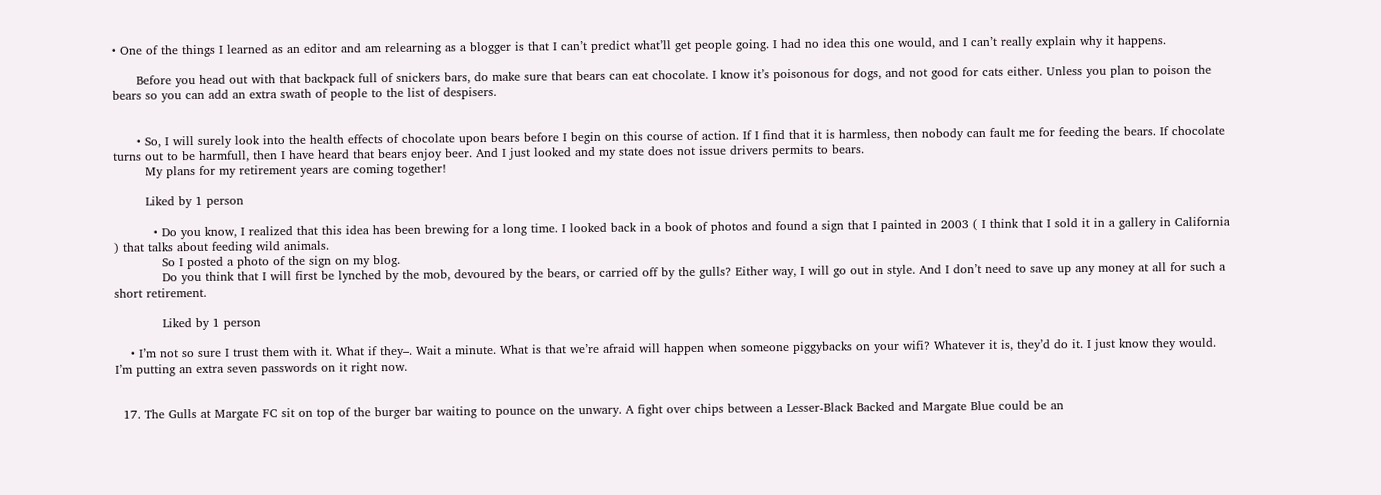• One of the things I learned as an editor and am relearning as a blogger is that I can’t predict what’ll get people going. I had no idea this one would, and I can’t really explain why it happens.

      Before you head out with that backpack full of snickers bars, do make sure that bears can eat chocolate. I know it’s poisonous for dogs, and not good for cats either. Unless you plan to poison the bears so you can add an extra swath of people to the list of despisers.


      • So, I will surely look into the health effects of chocolate upon bears before I begin on this course of action. If I find that it is harmless, then nobody can fault me for feeding the bears. If chocolate turns out to be harmfull, then I have heard that bears enjoy beer. And I just looked and my state does not issue drivers permits to bears.
        My plans for my retirement years are coming together!

        Liked by 1 person

          • Do you know, I realized that this idea has been brewing for a long time. I looked back in a book of photos and found a sign that I painted in 2003 ( I think that I sold it in a gallery in California ) that talks about feeding wild animals.
            So I posted a photo of the sign on my blog.
            Do you think that I will first be lynched by the mob, devoured by the bears, or carried off by the gulls? Either way, I will go out in style. And I don’t need to save up any money at all for such a short retirement.

            Liked by 1 person

    • I’m not so sure I trust them with it. What if they–. Wait a minute. What is that we’re afraid will happen when someone piggybacks on your wifi? Whatever it is, they’d do it. I just know they would. I’m putting an extra seven passwords on it right now.


  17. The Gulls at Margate FC sit on top of the burger bar waiting to pounce on the unwary. A fight over chips between a Lesser-Black Backed and Margate Blue could be an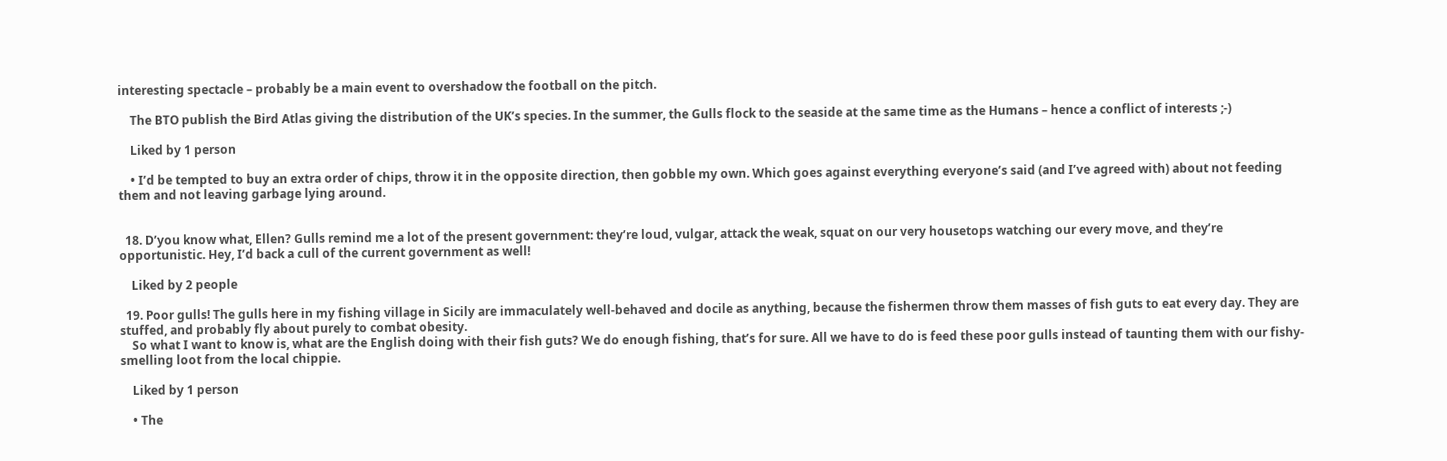interesting spectacle – probably be a main event to overshadow the football on the pitch.

    The BTO publish the Bird Atlas giving the distribution of the UK’s species. In the summer, the Gulls flock to the seaside at the same time as the Humans – hence a conflict of interests ;-)

    Liked by 1 person

    • I’d be tempted to buy an extra order of chips, throw it in the opposite direction, then gobble my own. Which goes against everything everyone’s said (and I’ve agreed with) about not feeding them and not leaving garbage lying around.


  18. D’you know what, Ellen? Gulls remind me a lot of the present government: they’re loud, vulgar, attack the weak, squat on our very housetops watching our every move, and they’re opportunistic. Hey, I’d back a cull of the current government as well!

    Liked by 2 people

  19. Poor gulls! The gulls here in my fishing village in Sicily are immaculately well-behaved and docile as anything, because the fishermen throw them masses of fish guts to eat every day. They are stuffed, and probably fly about purely to combat obesity.
    So what I want to know is, what are the English doing with their fish guts? We do enough fishing, that’s for sure. All we have to do is feed these poor gulls instead of taunting them with our fishy-smelling loot from the local chippie.

    Liked by 1 person

    • The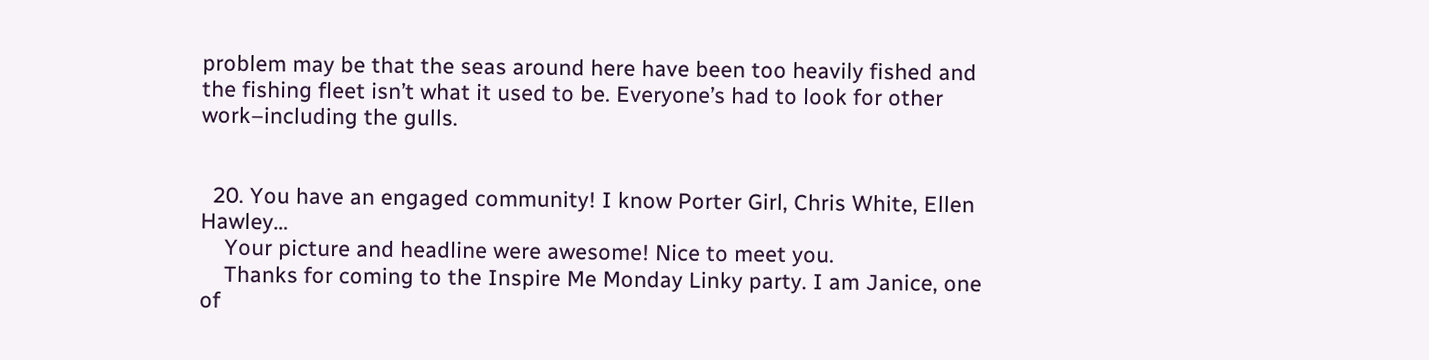problem may be that the seas around here have been too heavily fished and the fishing fleet isn’t what it used to be. Everyone’s had to look for other work–including the gulls.


  20. You have an engaged community! I know Porter Girl, Chris White, Ellen Hawley…
    Your picture and headline were awesome! Nice to meet you.
    Thanks for coming to the Inspire Me Monday Linky party. I am Janice, one of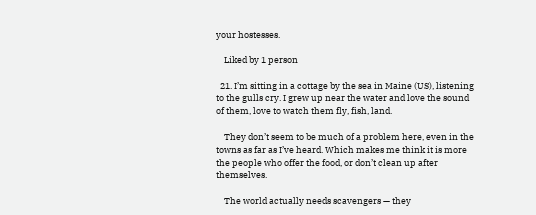your hostesses.

    Liked by 1 person

  21. I’m sitting in a cottage by the sea in Maine (US), listening to the gulls cry. I grew up near the water and love the sound of them, love to watch them fly, fish, land.

    They don’t seem to be much of a problem here, even in the towns as far as I’ve heard. Which makes me think it is more the people who offer the food, or don’t clean up after themselves.

    The world actually needs scavengers — they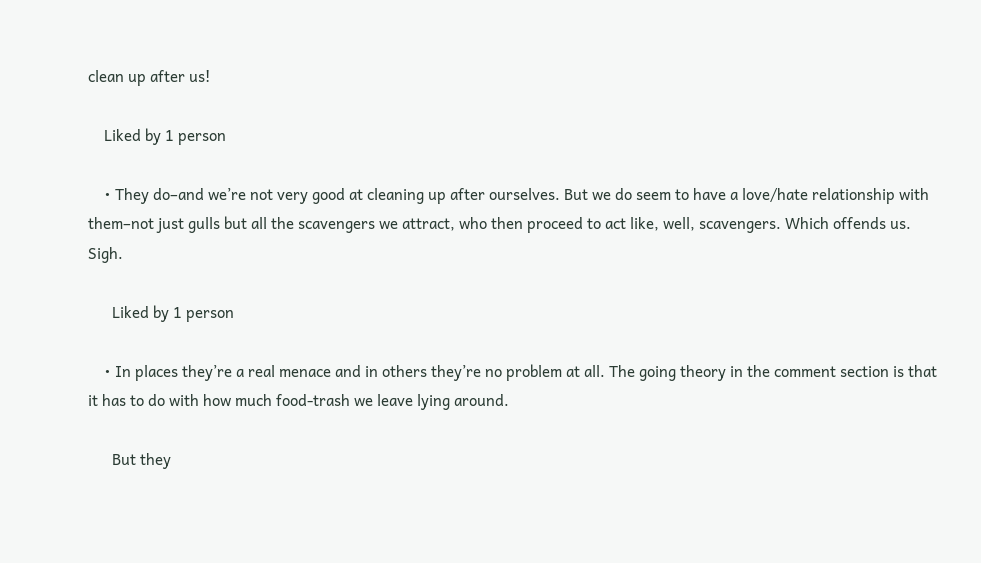clean up after us!

    Liked by 1 person

    • They do–and we’re not very good at cleaning up after ourselves. But we do seem to have a love/hate relationship with them–not just gulls but all the scavengers we attract, who then proceed to act like, well, scavengers. Which offends us. Sigh.

      Liked by 1 person

    • In places they’re a real menace and in others they’re no problem at all. The going theory in the comment section is that it has to do with how much food-trash we leave lying around.

      But they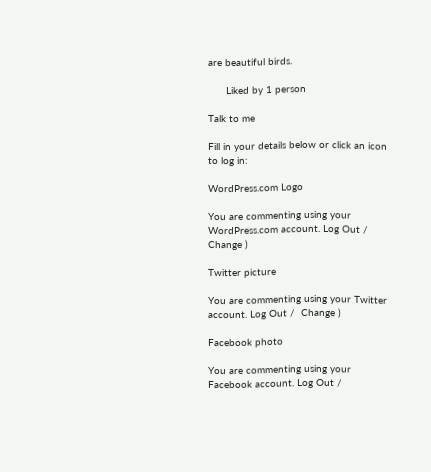are beautiful birds.

      Liked by 1 person

Talk to me

Fill in your details below or click an icon to log in:

WordPress.com Logo

You are commenting using your WordPress.com account. Log Out /  Change )

Twitter picture

You are commenting using your Twitter account. Log Out /  Change )

Facebook photo

You are commenting using your Facebook account. Log Out /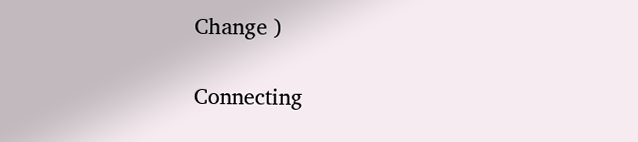Change )

Connecting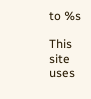to %s

This site uses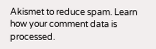Akismet to reduce spam. Learn how your comment data is processed.